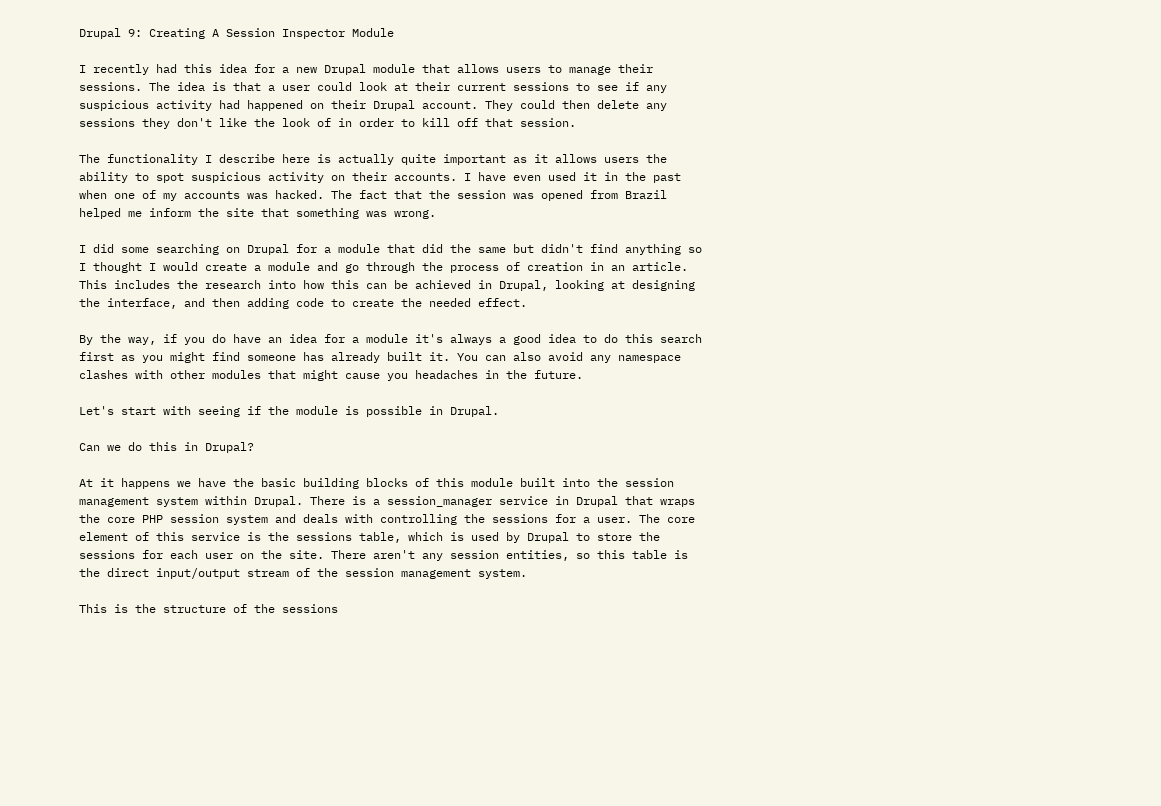Drupal 9: Creating A Session Inspector Module

I recently had this idea for a new Drupal module that allows users to manage their sessions. The idea is that a user could look at their current sessions to see if any suspicious activity had happened on their Drupal account. They could then delete any sessions they don't like the look of in order to kill off that session.

The functionality I describe here is actually quite important as it allows users the ability to spot suspicious activity on their accounts. I have even used it in the past when one of my accounts was hacked. The fact that the session was opened from Brazil helped me inform the site that something was wrong.

I did some searching on Drupal for a module that did the same but didn't find anything so I thought I would create a module and go through the process of creation in an article. This includes the research into how this can be achieved in Drupal, looking at designing the interface, and then adding code to create the needed effect.

By the way, if you do have an idea for a module it's always a good idea to do this search first as you might find someone has already built it. You can also avoid any namespace clashes with other modules that might cause you headaches in the future.

Let's start with seeing if the module is possible in Drupal.

Can we do this in Drupal?

At it happens we have the basic building blocks of this module built into the session management system within Drupal. There is a session_manager service in Drupal that wraps the core PHP session system and deals with controlling the sessions for a user. The core element of this service is the sessions table, which is used by Drupal to store the sessions for each user on the site. There aren't any session entities, so this table is the direct input/output stream of the session management system.

This is the structure of the sessions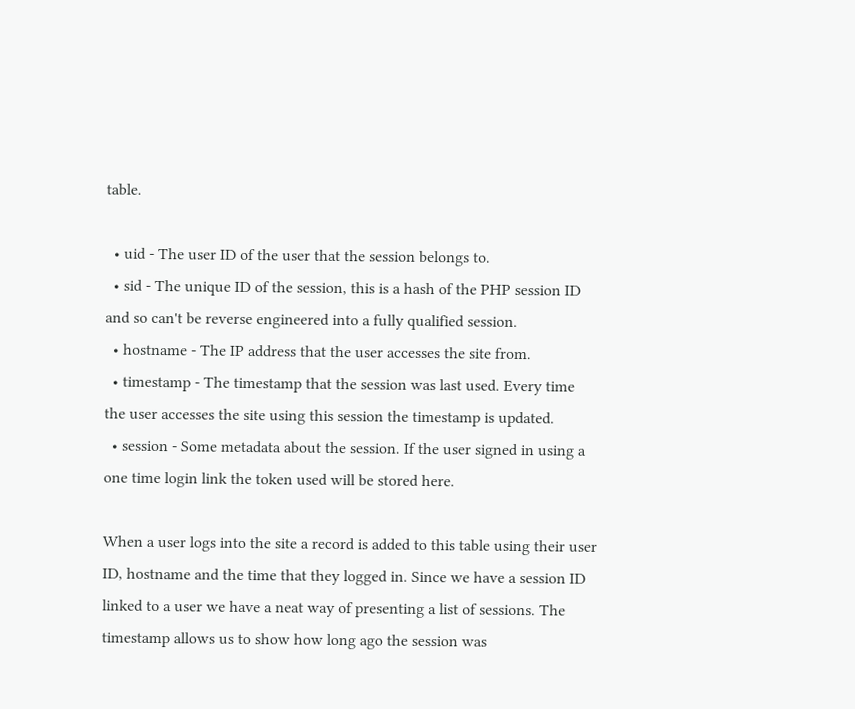table.

  • uid - The user ID of the user that the session belongs to.
  • sid - The unique ID of the session, this is a hash of the PHP session ID and so can't be reverse engineered into a fully qualified session.
  • hostname - The IP address that the user accesses the site from.
  • timestamp - The timestamp that the session was last used. Every time the user accesses the site using this session the timestamp is updated.
  • session - Some metadata about the session. If the user signed in using a one time login link the token used will be stored here.

When a user logs into the site a record is added to this table using their user ID, hostname and the time that they logged in. Since we have a session ID linked to a user we have a neat way of presenting a list of sessions. The timestamp allows us to show how long ago the session was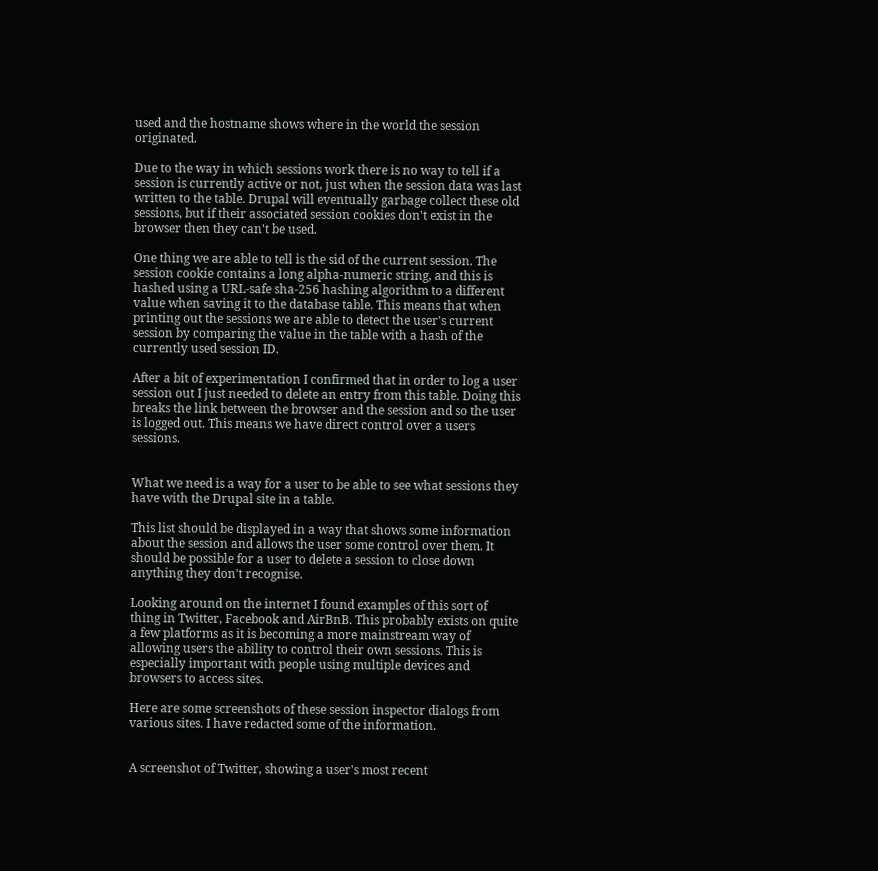used and the hostname shows where in the world the session originated.

Due to the way in which sessions work there is no way to tell if a session is currently active or not, just when the session data was last written to the table. Drupal will eventually garbage collect these old sessions, but if their associated session cookies don't exist in the browser then they can't be used.

One thing we are able to tell is the sid of the current session. The session cookie contains a long alpha-numeric string, and this is hashed using a URL-safe sha-256 hashing algorithm to a different value when saving it to the database table. This means that when printing out the sessions we are able to detect the user's current session by comparing the value in the table with a hash of the currently used session ID.

After a bit of experimentation I confirmed that in order to log a user session out I just needed to delete an entry from this table. Doing this breaks the link between the browser and the session and so the user is logged out. This means we have direct control over a users sessions.


What we need is a way for a user to be able to see what sessions they have with the Drupal site in a table.

This list should be displayed in a way that shows some information about the session and allows the user some control over them. It should be possible for a user to delete a session to close down anything they don't recognise.

Looking around on the internet I found examples of this sort of thing in Twitter, Facebook and AirBnB. This probably exists on quite a few platforms as it is becoming a more mainstream way of allowing users the ability to control their own sessions. This is especially important with people using multiple devices and browsers to access sites.

Here are some screenshots of these session inspector dialogs from various sites. I have redacted some of the information.


A screenshot of Twitter, showing a user's most recent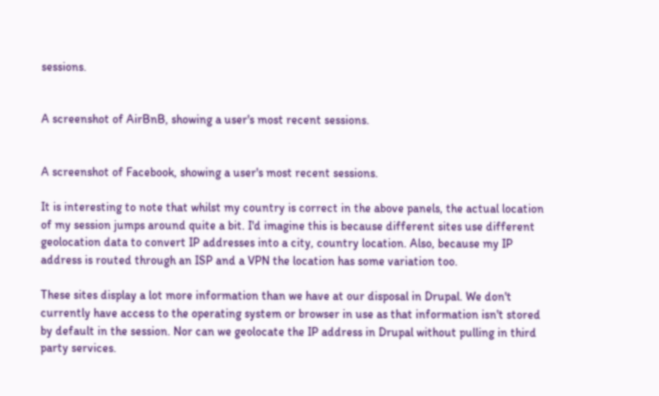sessions.


A screenshot of AirBnB, showing a user's most recent sessions.


A screenshot of Facebook, showing a user's most recent sessions.

It is interesting to note that whilst my country is correct in the above panels, the actual location of my session jumps around quite a bit. I'd imagine this is because different sites use different geolocation data to convert IP addresses into a city, country location. Also, because my IP address is routed through an ISP and a VPN the location has some variation too.

These sites display a lot more information than we have at our disposal in Drupal. We don't currently have access to the operating system or browser in use as that information isn't stored by default in the session. Nor can we geolocate the IP address in Drupal without pulling in third party services.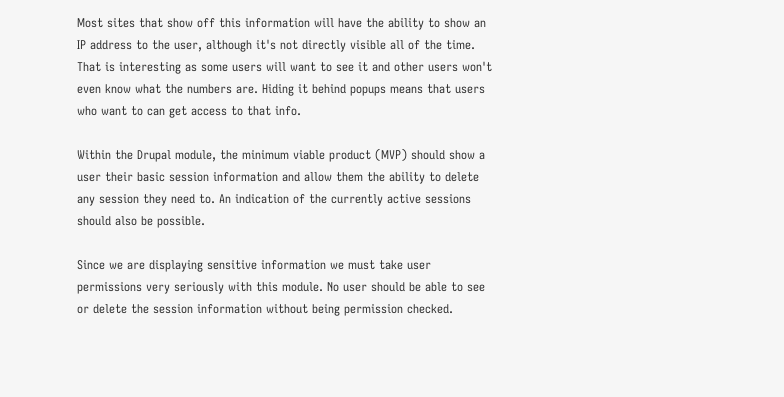Most sites that show off this information will have the ability to show an IP address to the user, although it's not directly visible all of the time. That is interesting as some users will want to see it and other users won't even know what the numbers are. Hiding it behind popups means that users who want to can get access to that info.

Within the Drupal module, the minimum viable product (MVP) should show a user their basic session information and allow them the ability to delete any session they need to. An indication of the currently active sessions should also be possible.

Since we are displaying sensitive information we must take user permissions very seriously with this module. No user should be able to see or delete the session information without being permission checked.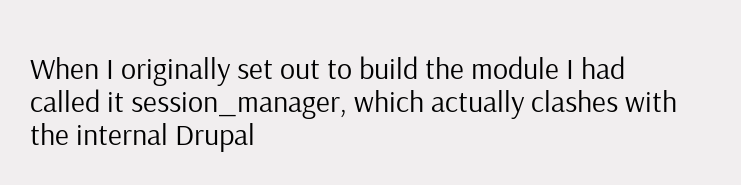When I originally set out to build the module I had called it session_manager, which actually clashes with the internal Drupal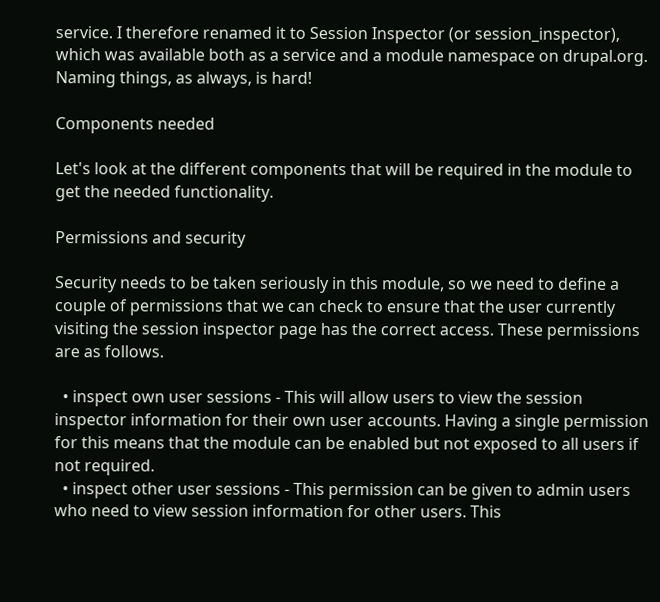service. I therefore renamed it to Session Inspector (or session_inspector), which was available both as a service and a module namespace on drupal.org. Naming things, as always, is hard!

Components needed

Let's look at the different components that will be required in the module to get the needed functionality.

Permissions and security

Security needs to be taken seriously in this module, so we need to define a couple of permissions that we can check to ensure that the user currently visiting the session inspector page has the correct access. These permissions are as follows.

  • inspect own user sessions - This will allow users to view the session inspector information for their own user accounts. Having a single permission for this means that the module can be enabled but not exposed to all users if not required.
  • inspect other user sessions - This permission can be given to admin users who need to view session information for other users. This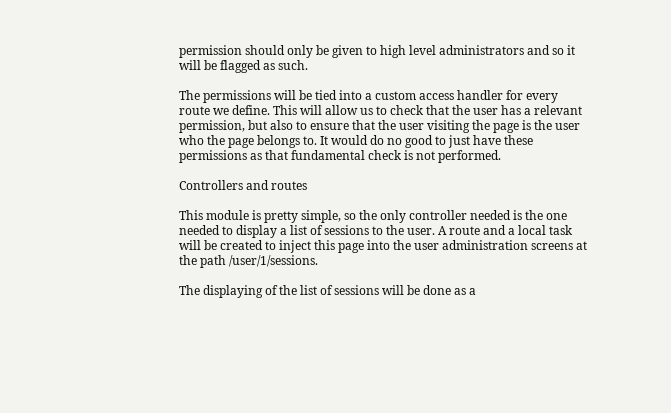permission should only be given to high level administrators and so it will be flagged as such.

The permissions will be tied into a custom access handler for every route we define. This will allow us to check that the user has a relevant permission, but also to ensure that the user visiting the page is the user who the page belongs to. It would do no good to just have these permissions as that fundamental check is not performed.

Controllers and routes

This module is pretty simple, so the only controller needed is the one needed to display a list of sessions to the user. A route and a local task will be created to inject this page into the user administration screens at the path /user/1/sessions.

The displaying of the list of sessions will be done as a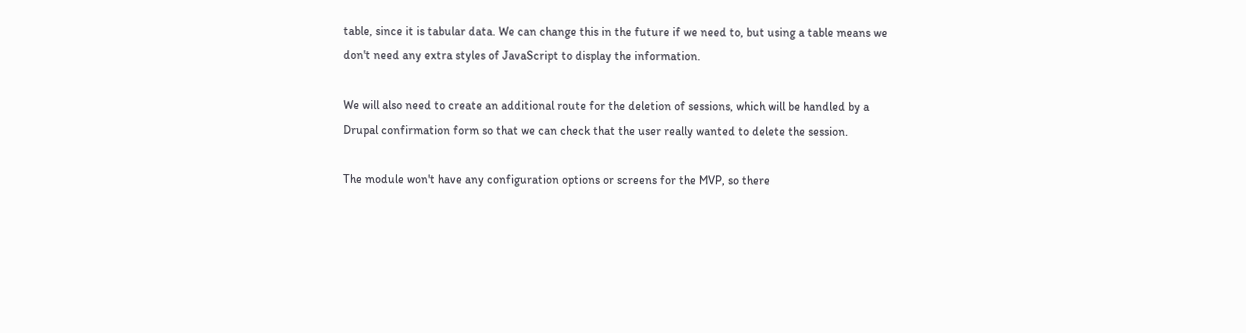table, since it is tabular data. We can change this in the future if we need to, but using a table means we don't need any extra styles of JavaScript to display the information.

We will also need to create an additional route for the deletion of sessions, which will be handled by a Drupal confirmation form so that we can check that the user really wanted to delete the session.

The module won't have any configuration options or screens for the MVP, so there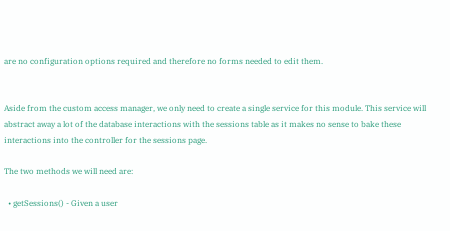are no configuration options required and therefore no forms needed to edit them.


Aside from the custom access manager, we only need to create a single service for this module. This service will abstract away a lot of the database interactions with the sessions table as it makes no sense to bake these interactions into the controller for the sessions page.

The two methods we will need are:

  • getSessions() - Given a user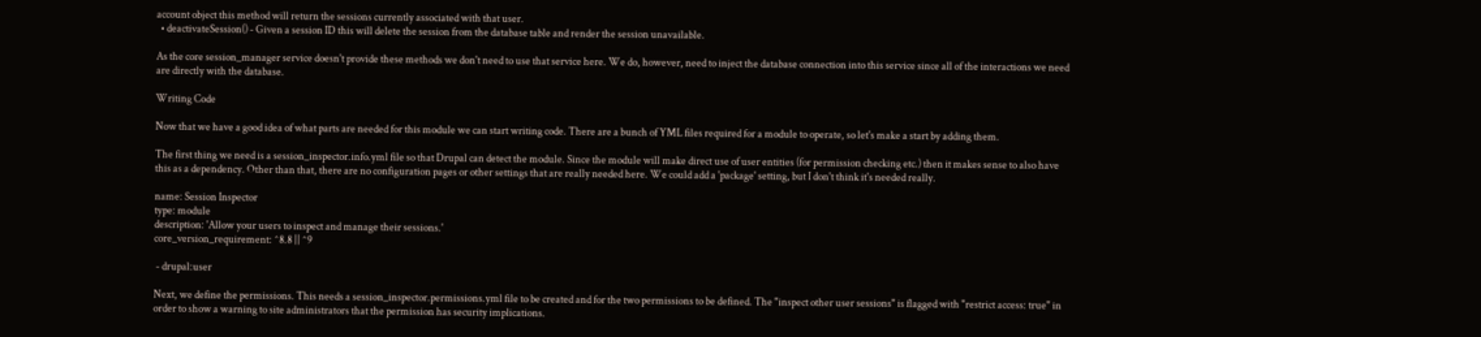account object this method will return the sessions currently associated with that user.
  • deactivateSession() - Given a session ID this will delete the session from the database table and render the session unavailable.

As the core session_manager service doesn't provide these methods we don't need to use that service here. We do, however, need to inject the database connection into this service since all of the interactions we need are directly with the database.

Writing Code

Now that we have a good idea of what parts are needed for this module we can start writing code. There are a bunch of YML files required for a module to operate, so let's make a start by adding them.

The first thing we need is a session_inspector.info.yml file so that Drupal can detect the module. Since the module will make direct use of user entities (for permission checking etc.) then it makes sense to also have this as a dependency. Other than that, there are no configuration pages or other settings that are really needed here. We could add a 'package' setting, but I don't think it's needed really.

name: Session Inspector
type: module
description: 'Allow your users to inspect and manage their sessions.'
core_version_requirement: ^8.8 || ^9

 - drupal:user

Next, we define the permissions. This needs a session_inspector.permissions.yml file to be created and for the two permissions to be defined. The "inspect other user sessions" is flagged with "restrict access: true" in order to show a warning to site administrators that the permission has security implications.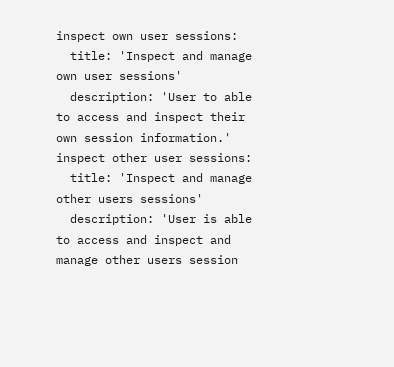inspect own user sessions:
  title: 'Inspect and manage own user sessions'
  description: 'User to able to access and inspect their own session information.'
inspect other user sessions:
  title: 'Inspect and manage other users sessions'
  description: 'User is able to access and inspect and manage other users session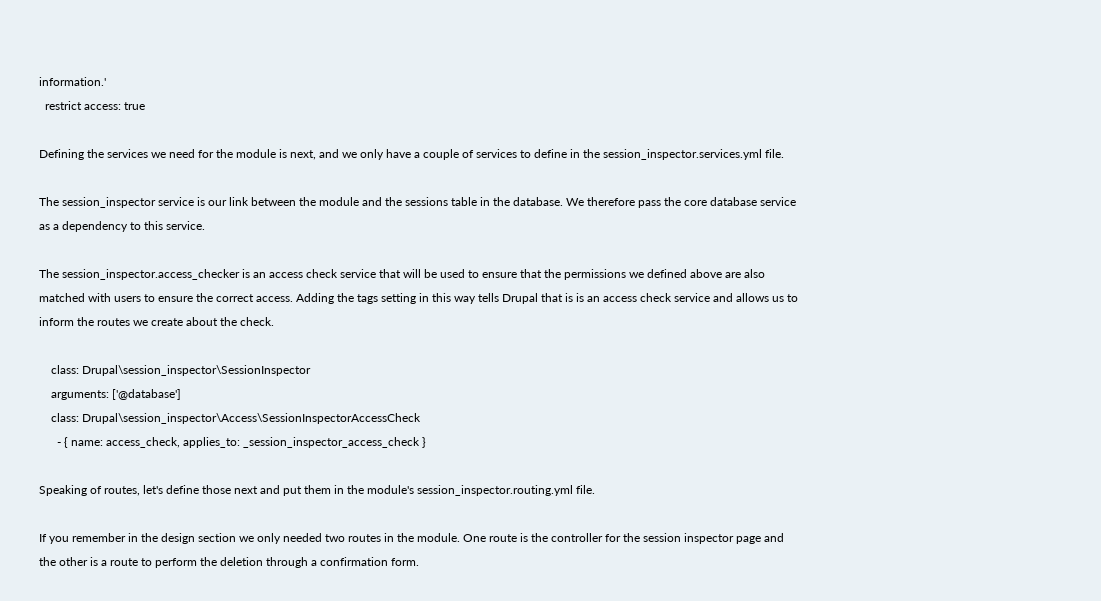information.'
  restrict access: true

Defining the services we need for the module is next, and we only have a couple of services to define in the session_inspector.services.yml file.

The session_inspector service is our link between the module and the sessions table in the database. We therefore pass the core database service as a dependency to this service.

The session_inspector.access_checker is an access check service that will be used to ensure that the permissions we defined above are also matched with users to ensure the correct access. Adding the tags setting in this way tells Drupal that is is an access check service and allows us to inform the routes we create about the check.

    class: Drupal\session_inspector\SessionInspector
    arguments: ['@database']
    class: Drupal\session_inspector\Access\SessionInspectorAccessCheck
      - { name: access_check, applies_to: _session_inspector_access_check }

Speaking of routes, let's define those next and put them in the module's session_inspector.routing.yml file.

If you remember in the design section we only needed two routes in the module. One route is the controller for the session inspector page and the other is a route to perform the deletion through a confirmation form.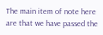The main item of note here are that we have passed the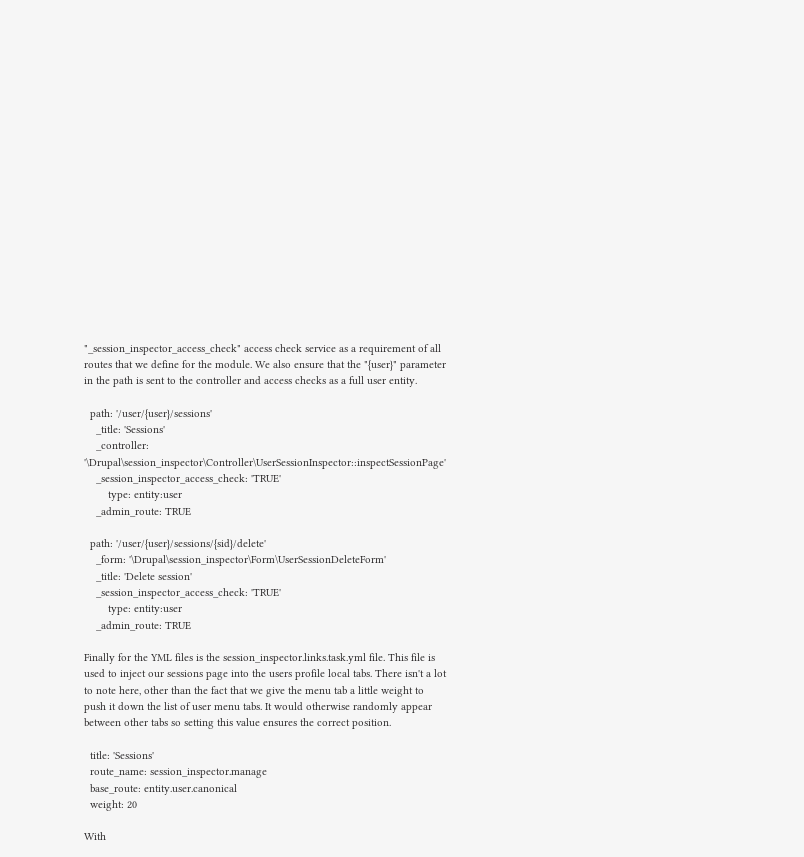"_session_inspector_access_check" access check service as a requirement of all routes that we define for the module. We also ensure that the "{user}" parameter in the path is sent to the controller and access checks as a full user entity.

  path: '/user/{user}/sessions'
    _title: 'Sessions'
    _controller: '\Drupal\session_inspector\Controller\UserSessionInspector::inspectSessionPage'
    _session_inspector_access_check: 'TRUE'
        type: entity:user
    _admin_route: TRUE

  path: '/user/{user}/sessions/{sid}/delete'
    _form: '\Drupal\session_inspector\Form\UserSessionDeleteForm'
    _title: 'Delete session'
    _session_inspector_access_check: 'TRUE'
        type: entity:user
    _admin_route: TRUE

Finally for the YML files is the session_inspector.links.task.yml file. This file is used to inject our sessions page into the users profile local tabs. There isn't a lot to note here, other than the fact that we give the menu tab a little weight to push it down the list of user menu tabs. It would otherwise randomly appear between other tabs so setting this value ensures the correct position.

  title: 'Sessions'
  route_name: session_inspector.manage
  base_route: entity.user.canonical
  weight: 20

With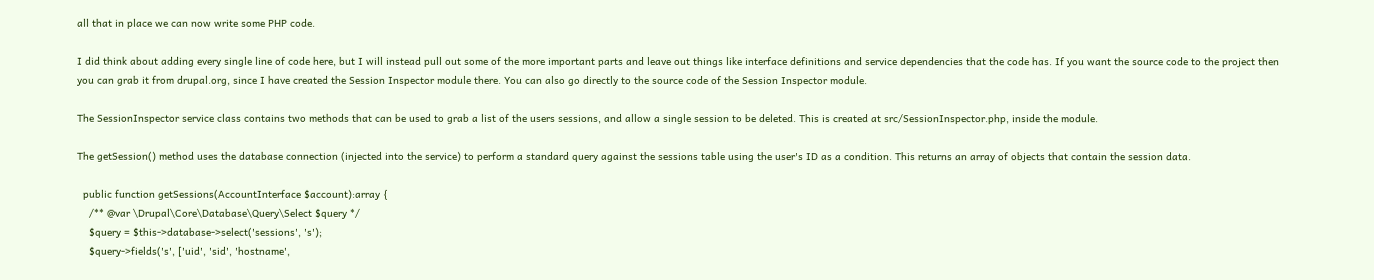all that in place we can now write some PHP code.

I did think about adding every single line of code here, but I will instead pull out some of the more important parts and leave out things like interface definitions and service dependencies that the code has. If you want the source code to the project then you can grab it from drupal.org, since I have created the Session Inspector module there. You can also go directly to the source code of the Session Inspector module.

The SessionInspector service class contains two methods that can be used to grab a list of the users sessions, and allow a single session to be deleted. This is created at src/SessionInspector.php, inside the module.

The getSession() method uses the database connection (injected into the service) to perform a standard query against the sessions table using the user's ID as a condition. This returns an array of objects that contain the session data.

  public function getSessions(AccountInterface $account):array {
    /** @var \Drupal\Core\Database\Query\Select $query */
    $query = $this->database->select('sessions', 's');
    $query->fields('s', ['uid', 'sid', 'hostname',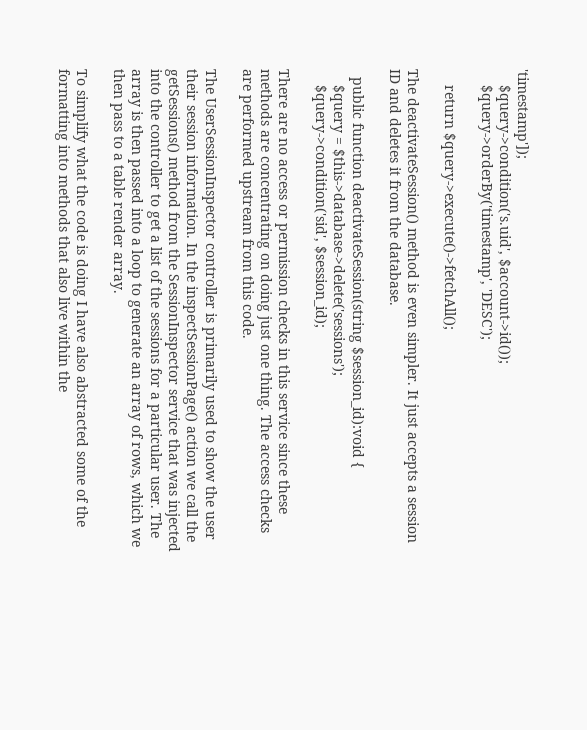'timestamp']);
    $query->condition('s.uid', $account->id());
    $query->orderBy('timestamp', 'DESC');

    return $query->execute()->fetchAll();

The deactivateSession() method is even simpler. It just accepts a session ID and deletes it from the database.

  public function deactivateSession(string $session_id):void {
    $query = $this->database->delete('sessions');
    $query->condition('sid', $session_id);

There are no access or permission checks in this service since these methods are concentrating on doing just one thing. The access checks are performed upstream from this code.

The UserSessionInspector controller is primarily used to show the user their session information. In the inspectSessionPage() action we call the getSessions() method from the SessionInspector service that was injected into the controller to get a list of the sessions for a particular user. The array is then passed into a loop to generate an array of rows, which we then pass to a table render array.

To simplify what the code is doing I have also abstracted some of the formatting into methods that also live within the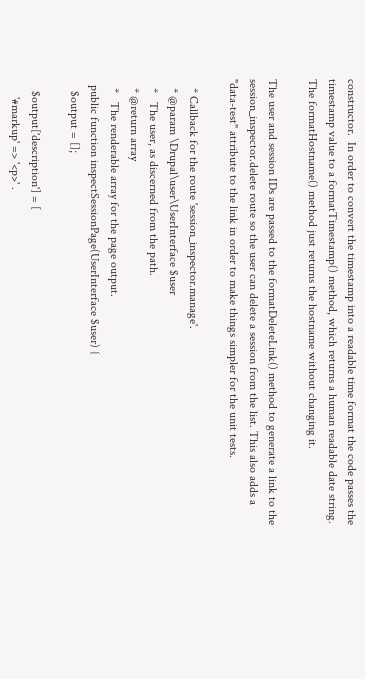constructor.  In order to convert the timestamp into a readable time format the code passes the timestamp value to a formatTimestamp() method, which returns a human readable date string. The formatHostname() method just returns the hostname without changing it.

The user and session IDs are passed to the formatDeleteLink() method to generate a link to the session_inspector.delete route so the user can delete a session from the list. This also adds a "data-test" attribute to the link in order to make things simpler for the unit tests.

   * Callback for the route 'session_inspector.manage'.
   * @param \Drupal\user\UserInterface $user
   *   The user, as discerned from the path.
   * @return array
   *   The renderable array for the page output.
  public function inspectSessionPage(UserInterface $user) {
    $output = [];

    $output['description'] = [
      '#markup' => '<p>' .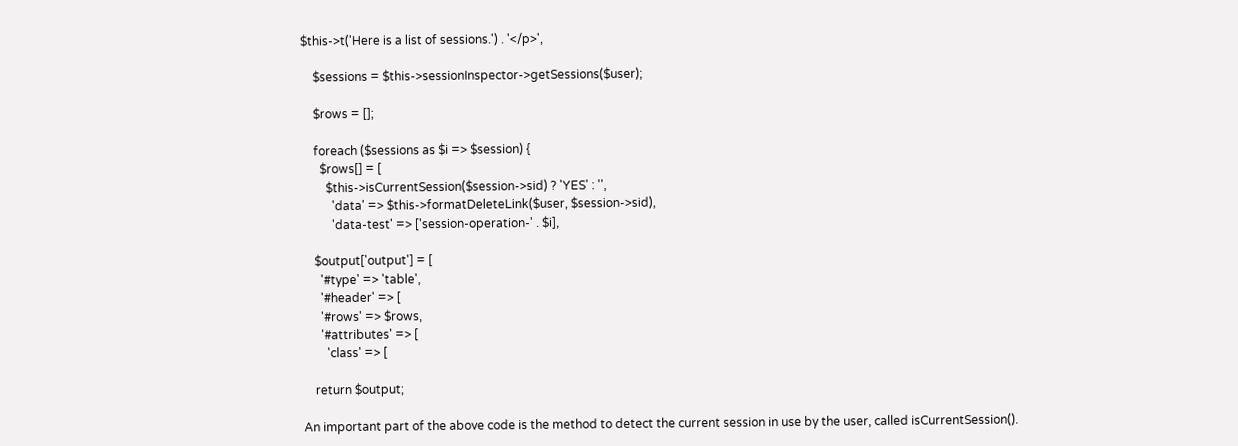$this->t('Here is a list of sessions.') . '</p>',

    $sessions = $this->sessionInspector->getSessions($user);

    $rows = [];

    foreach ($sessions as $i => $session) {
      $rows[] = [
        $this->isCurrentSession($session->sid) ? 'YES' : '',
          'data' => $this->formatDeleteLink($user, $session->sid),
          'data-test' => ['session-operation-' . $i],

    $output['output'] = [
      '#type' => 'table',
      '#header' => [
      '#rows' => $rows,
      '#attributes' => [
        'class' => [

    return $output;

An important part of the above code is the method to detect the current session in use by the user, called isCurrentSession().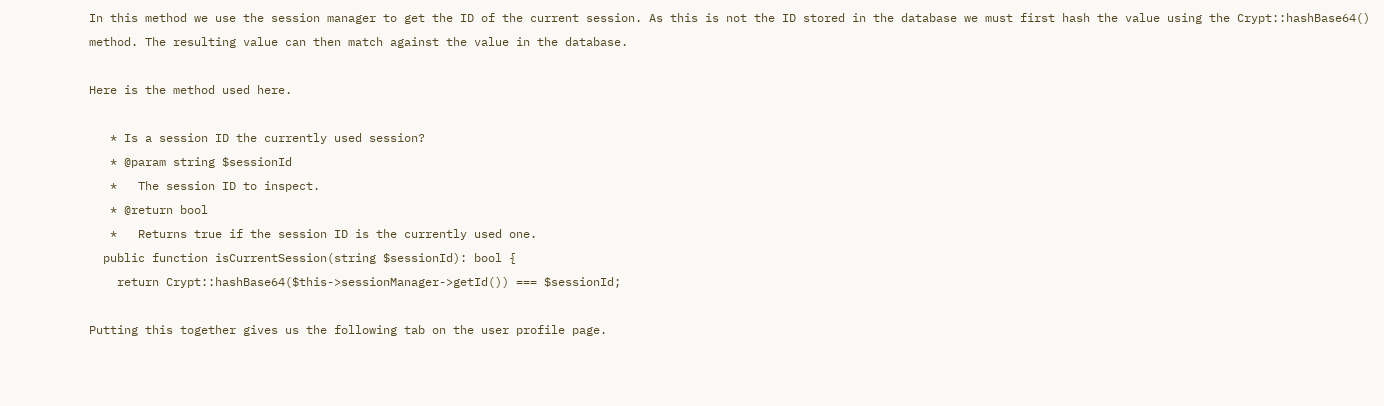In this method we use the session manager to get the ID of the current session. As this is not the ID stored in the database we must first hash the value using the Crypt::hashBase64() method. The resulting value can then match against the value in the database.

Here is the method used here.

   * Is a session ID the currently used session?
   * @param string $sessionId
   *   The session ID to inspect.
   * @return bool
   *   Returns true if the session ID is the currently used one.
  public function isCurrentSession(string $sessionId): bool {
    return Crypt::hashBase64($this->sessionManager->getId()) === $sessionId;

Putting this together gives us the following tab on the user profile page.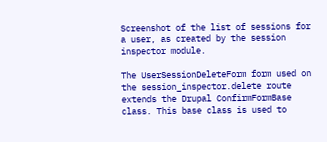Screenshot of the list of sessions for a user, as created by the session inspector module.

The UserSessionDeleteForm form used on the session_inspector.delete route extends the Drupal ConfirmFormBase class. This base class is used to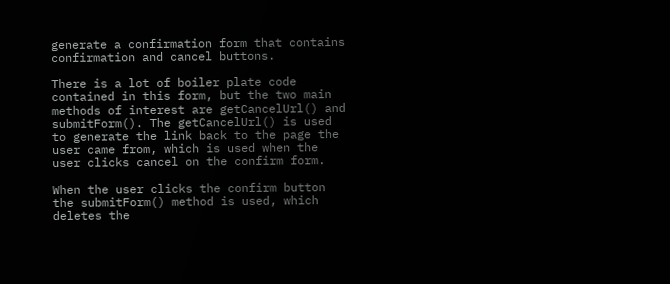generate a confirmation form that contains confirmation and cancel buttons.

There is a lot of boiler plate code contained in this form, but the two main methods of interest are getCancelUrl() and submitForm(). The getCancelUrl() is used to generate the link back to the page the user came from, which is used when the user clicks cancel on the confirm form.

When the user clicks the confirm button the submitForm() method is used, which deletes the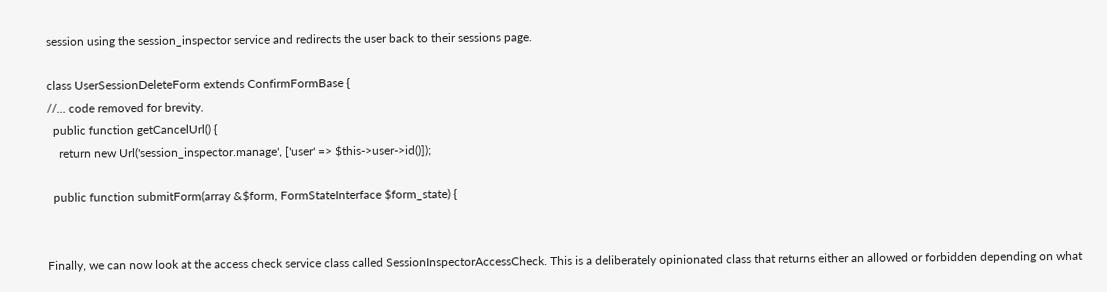session using the session_inspector service and redirects the user back to their sessions page.

class UserSessionDeleteForm extends ConfirmFormBase {
//... code removed for brevity.
  public function getCancelUrl() {
    return new Url('session_inspector.manage', ['user' => $this->user->id()]);

  public function submitForm(array &$form, FormStateInterface $form_state) {


Finally, we can now look at the access check service class called SessionInspectorAccessCheck. This is a deliberately opinionated class that returns either an allowed or forbidden depending on what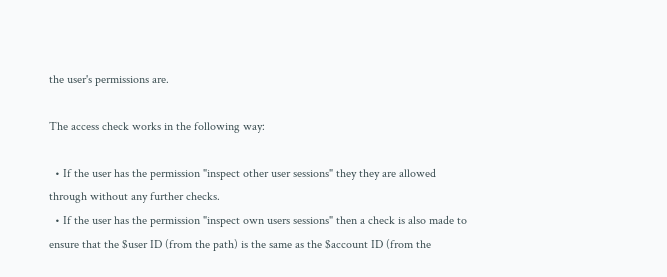the user's permissions are.

The access check works in the following way:

  • If the user has the permission "inspect other user sessions" they they are allowed through without any further checks.
  • If the user has the permission "inspect own users sessions" then a check is also made to ensure that the $user ID (from the path) is the same as the $account ID (from the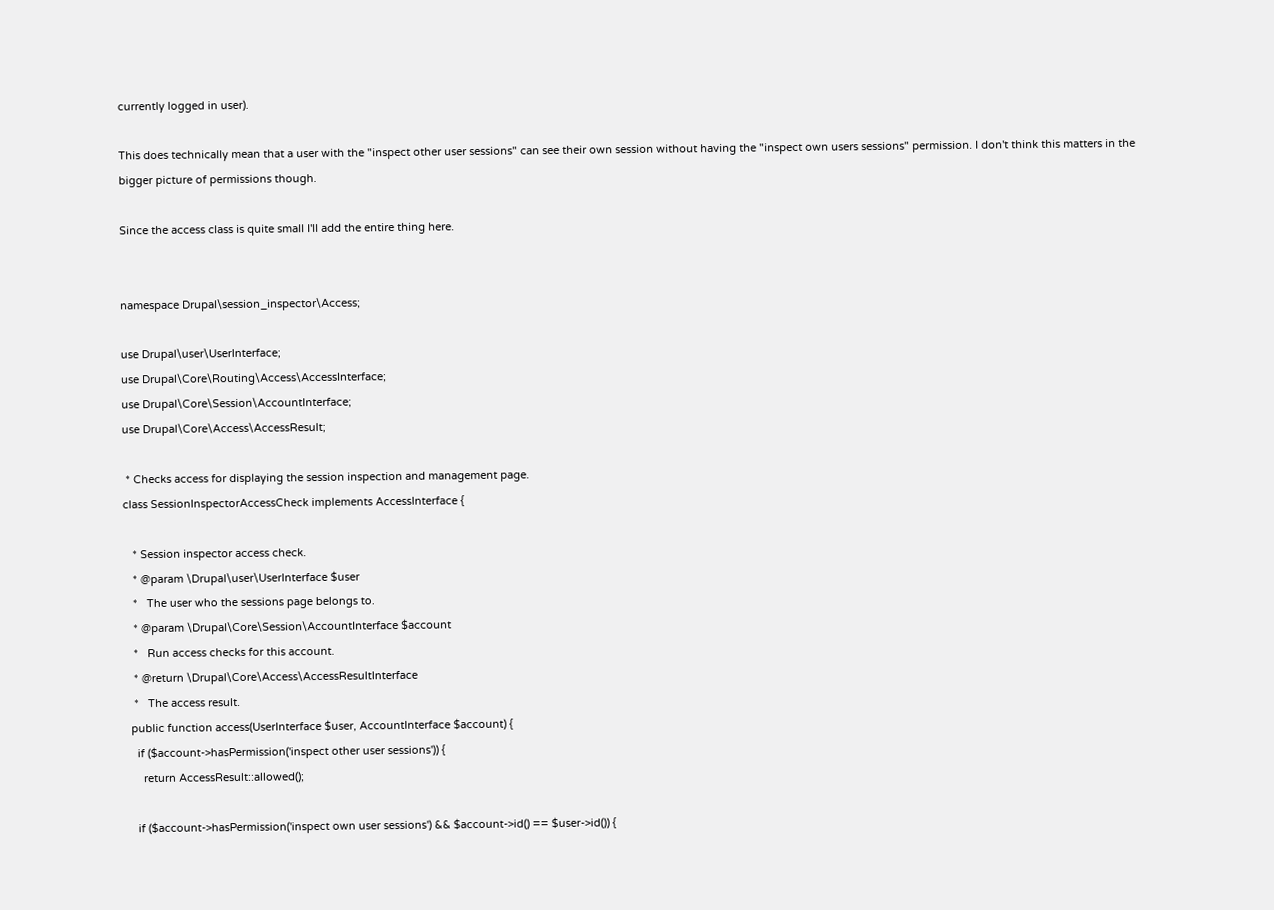currently logged in user).

This does technically mean that a user with the "inspect other user sessions" can see their own session without having the "inspect own users sessions" permission. I don't think this matters in the bigger picture of permissions though.

Since the access class is quite small I'll add the entire thing here.


namespace Drupal\session_inspector\Access;

use Drupal\user\UserInterface;
use Drupal\Core\Routing\Access\AccessInterface;
use Drupal\Core\Session\AccountInterface;
use Drupal\Core\Access\AccessResult;

 * Checks access for displaying the session inspection and management page.
class SessionInspectorAccessCheck implements AccessInterface {

   * Session inspector access check.
   * @param \Drupal\user\UserInterface $user
   *   The user who the sessions page belongs to.
   * @param \Drupal\Core\Session\AccountInterface $account
   *   Run access checks for this account.
   * @return \Drupal\Core\Access\AccessResultInterface
   *   The access result.
  public function access(UserInterface $user, AccountInterface $account) {
    if ($account->hasPermission('inspect other user sessions')) {
      return AccessResult::allowed();

    if ($account->hasPermission('inspect own user sessions') && $account->id() == $user->id()) {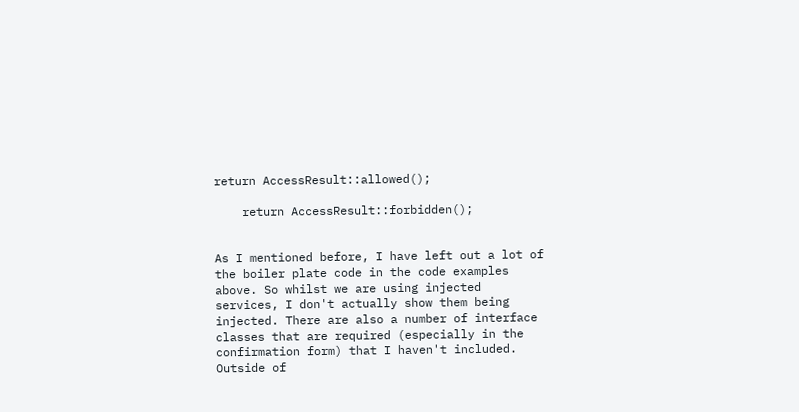return AccessResult::allowed();

    return AccessResult::forbidden();


As I mentioned before, I have left out a lot of the boiler plate code in the code examples above. So whilst we are using injected services, I don't actually show them being injected. There are also a number of interface classes that are required (especially in the confirmation form) that I haven't included. Outside of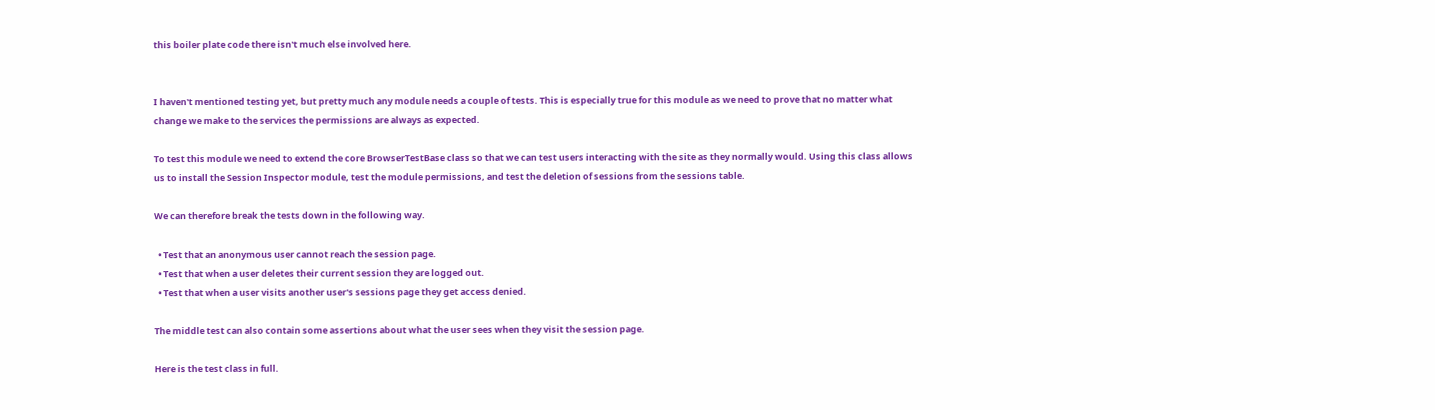this boiler plate code there isn't much else involved here.


I haven't mentioned testing yet, but pretty much any module needs a couple of tests. This is especially true for this module as we need to prove that no matter what change we make to the services the permissions are always as expected.

To test this module we need to extend the core BrowserTestBase class so that we can test users interacting with the site as they normally would. Using this class allows us to install the Session Inspector module, test the module permissions, and test the deletion of sessions from the sessions table.

We can therefore break the tests down in the following way.

  • Test that an anonymous user cannot reach the session page.
  • Test that when a user deletes their current session they are logged out.
  • Test that when a user visits another user's sessions page they get access denied.

The middle test can also contain some assertions about what the user sees when they visit the session page.

Here is the test class in full.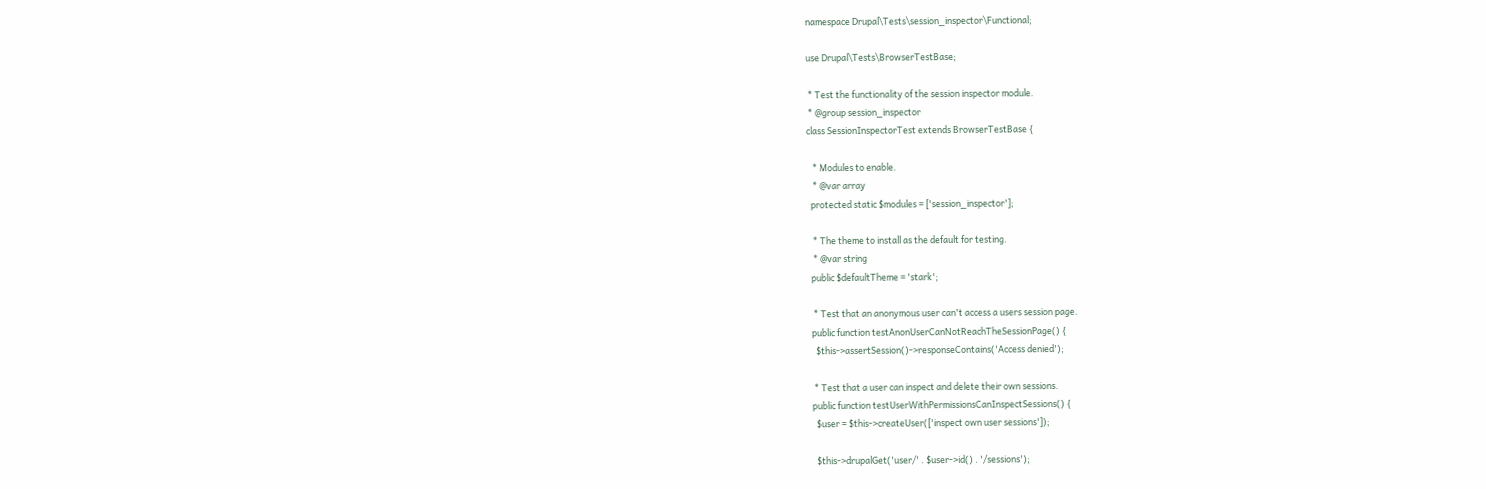namespace Drupal\Tests\session_inspector\Functional;

use Drupal\Tests\BrowserTestBase;

 * Test the functionality of the session inspector module.
 * @group session_inspector
class SessionInspectorTest extends BrowserTestBase {

   * Modules to enable.
   * @var array
  protected static $modules = ['session_inspector'];

   * The theme to install as the default for testing.
   * @var string
  public $defaultTheme = 'stark';

   * Test that an anonymous user can't access a users session page.
  public function testAnonUserCanNotReachTheSessionPage() {
    $this->assertSession()->responseContains('Access denied');

   * Test that a user can inspect and delete their own sessions.
  public function testUserWithPermissionsCanInspectSessions() {
    $user = $this->createUser(['inspect own user sessions']);

    $this->drupalGet('user/' . $user->id() . '/sessions');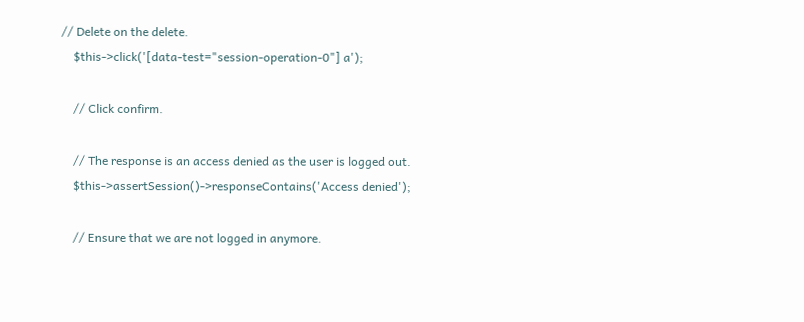// Delete on the delete.
    $this->click('[data-test="session-operation-0"] a');

    // Click confirm.

    // The response is an access denied as the user is logged out.
    $this->assertSession()->responseContains('Access denied');

    // Ensure that we are not logged in anymore.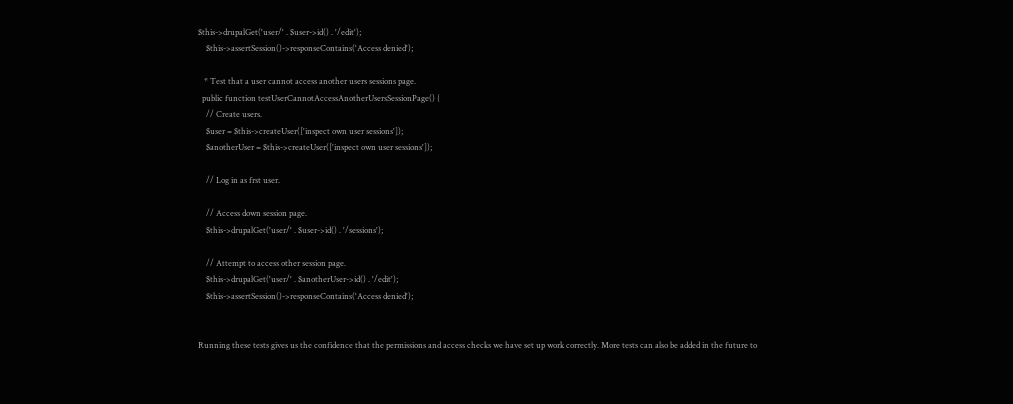$this->drupalGet('user/' . $user->id() . '/edit');
    $this->assertSession()->responseContains('Access denied');

   * Test that a user cannot access another users sessions page.
  public function testUserCannotAccessAnotherUsersSessionPage() {
    // Create users.
    $user = $this->createUser(['inspect own user sessions']);
    $anotherUser = $this->createUser(['inspect own user sessions']);

    // Log in as frst user.

    // Access down session page.
    $this->drupalGet('user/' . $user->id() . '/sessions');

    // Attempt to access other session page.
    $this->drupalGet('user/' . $anotherUser->id() . '/edit');
    $this->assertSession()->responseContains('Access denied');


Running these tests gives us the confidence that the permissions and access checks we have set up work correctly. More tests can also be added in the future to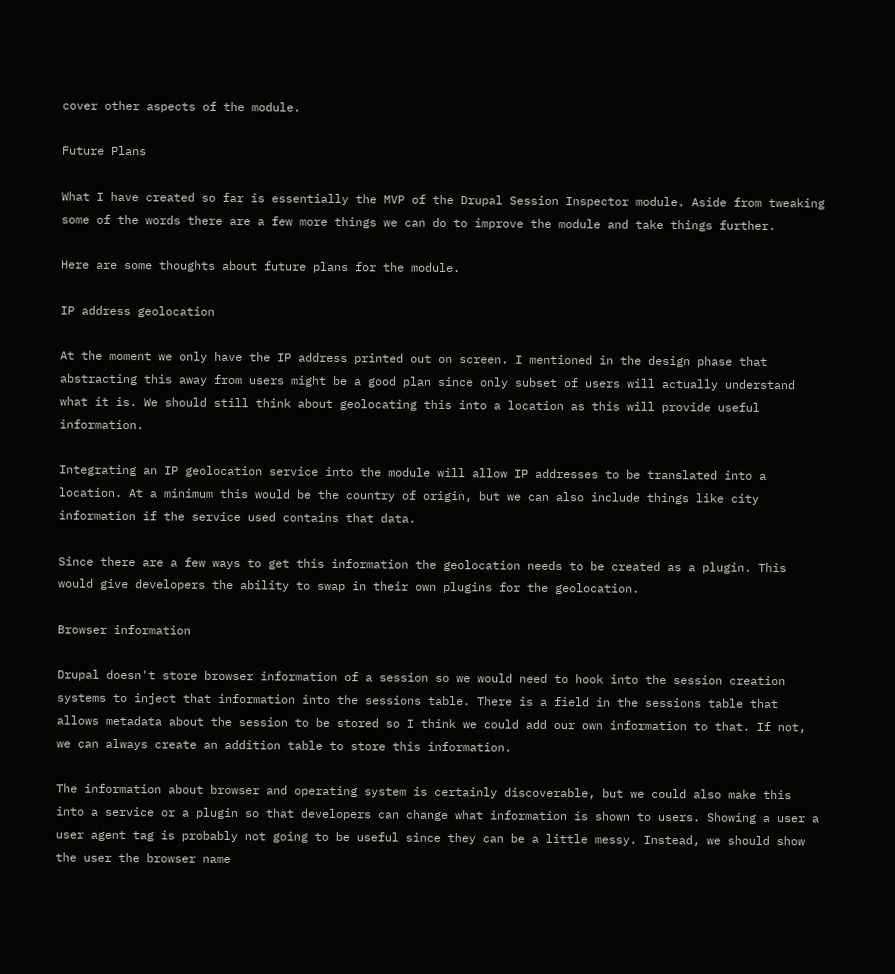cover other aspects of the module.

Future Plans

What I have created so far is essentially the MVP of the Drupal Session Inspector module. Aside from tweaking some of the words there are a few more things we can do to improve the module and take things further.

Here are some thoughts about future plans for the module.

IP address geolocation

At the moment we only have the IP address printed out on screen. I mentioned in the design phase that abstracting this away from users might be a good plan since only subset of users will actually understand what it is. We should still think about geolocating this into a location as this will provide useful information.

Integrating an IP geolocation service into the module will allow IP addresses to be translated into a location. At a minimum this would be the country of origin, but we can also include things like city information if the service used contains that data.

Since there are a few ways to get this information the geolocation needs to be created as a plugin. This would give developers the ability to swap in their own plugins for the geolocation.

Browser information

Drupal doesn't store browser information of a session so we would need to hook into the session creation systems to inject that information into the sessions table. There is a field in the sessions table that allows metadata about the session to be stored so I think we could add our own information to that. If not, we can always create an addition table to store this information.

The information about browser and operating system is certainly discoverable, but we could also make this into a service or a plugin so that developers can change what information is shown to users. Showing a user a user agent tag is probably not going to be useful since they can be a little messy. Instead, we should show the user the browser name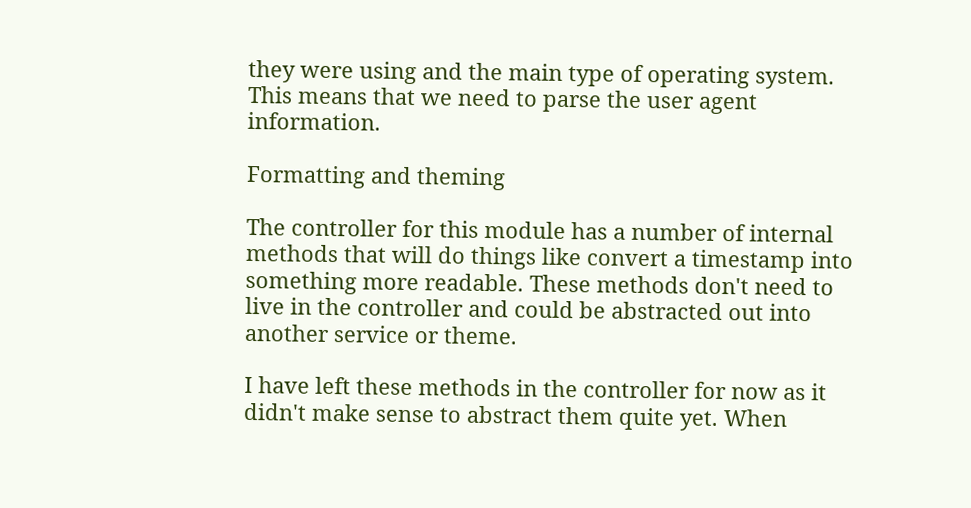they were using and the main type of operating system. This means that we need to parse the user agent information.

Formatting and theming

The controller for this module has a number of internal methods that will do things like convert a timestamp into something more readable. These methods don't need to live in the controller and could be abstracted out into another service or theme.

I have left these methods in the controller for now as it didn't make sense to abstract them quite yet. When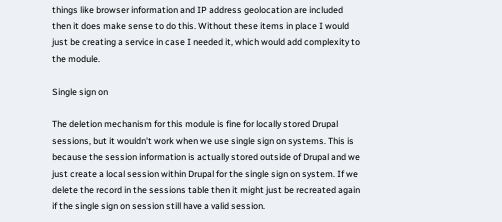things like browser information and IP address geolocation are included then it does make sense to do this. Without these items in place I would just be creating a service in case I needed it, which would add complexity to the module.

Single sign on

The deletion mechanism for this module is fine for locally stored Drupal sessions, but it wouldn't work when we use single sign on systems. This is because the session information is actually stored outside of Drupal and we just create a local session within Drupal for the single sign on system. If we delete the record in the sessions table then it might just be recreated again if the single sign on session still have a valid session.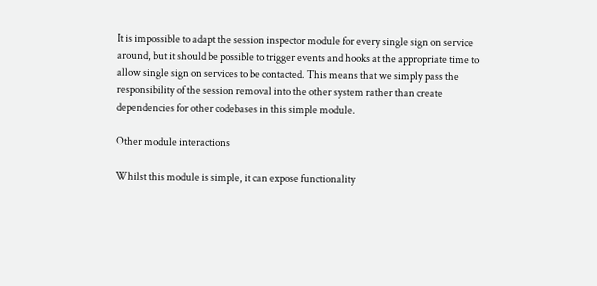It is impossible to adapt the session inspector module for every single sign on service around, but it should be possible to trigger events and hooks at the appropriate time to allow single sign on services to be contacted. This means that we simply pass the responsibility of the session removal into the other system rather than create dependencies for other codebases in this simple module.

Other module interactions

Whilst this module is simple, it can expose functionality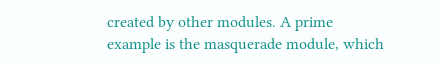created by other modules. A prime example is the masquerade module, which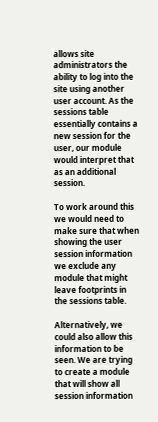allows site administrators the ability to log into the site using another user account. As the sessions table essentially contains a new session for the user, our module would interpret that as an additional session.

To work around this we would need to make sure that when showing the user session information we exclude any module that might leave footprints in the sessions table.

Alternatively, we could also allow this information to be seen. We are trying to create a module that will show all session information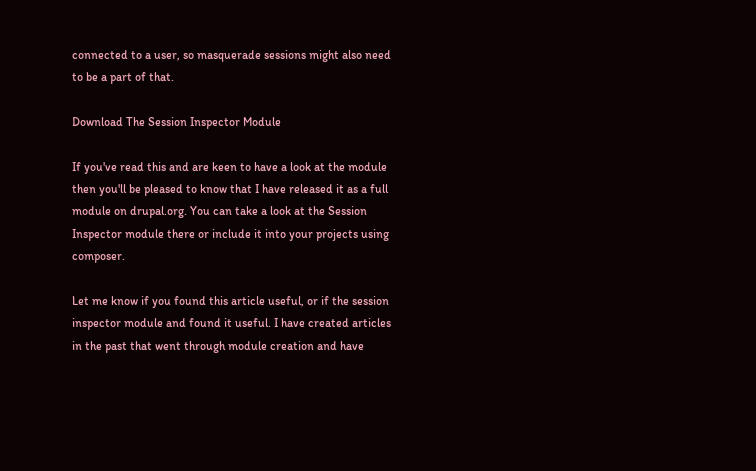connected to a user, so masquerade sessions might also need to be a part of that.

Download The Session Inspector Module

If you've read this and are keen to have a look at the module then you'll be pleased to know that I have released it as a full module on drupal.org. You can take a look at the Session Inspector module there or include it into your projects using composer.

Let me know if you found this article useful, or if the session inspector module and found it useful. I have created articles in the past that went through module creation and have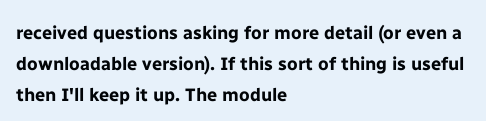received questions asking for more detail (or even a downloadable version). If this sort of thing is useful then I'll keep it up. The module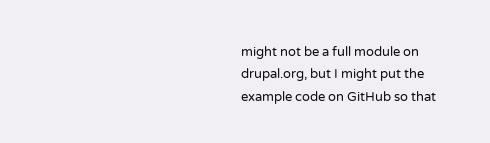might not be a full module on drupal.org, but I might put the example code on GitHub so that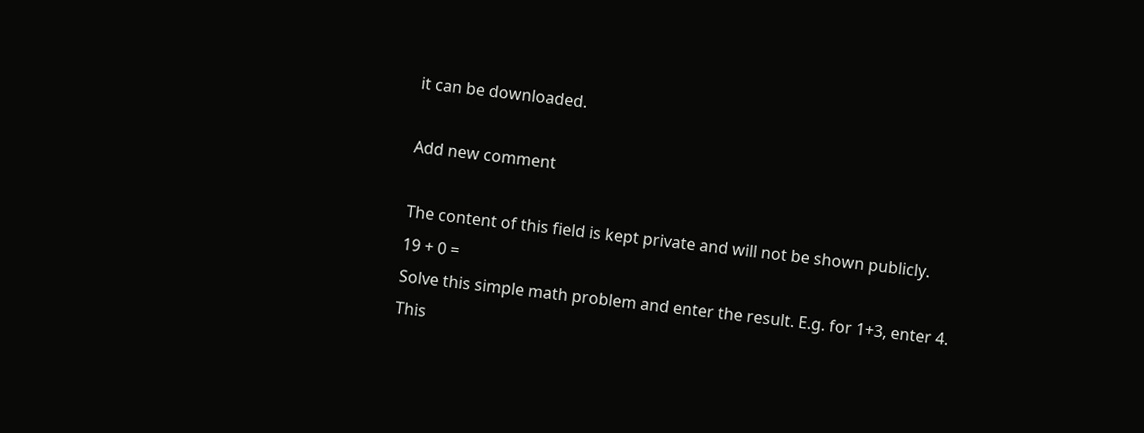it can be downloaded.

Add new comment

The content of this field is kept private and will not be shown publicly.
19 + 0 =
Solve this simple math problem and enter the result. E.g. for 1+3, enter 4.
This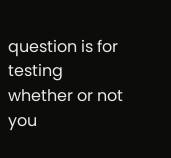question is for testing whether or not you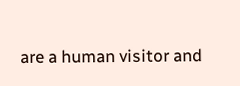are a human visitor and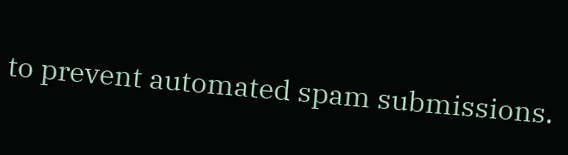to prevent automated spam submissions.